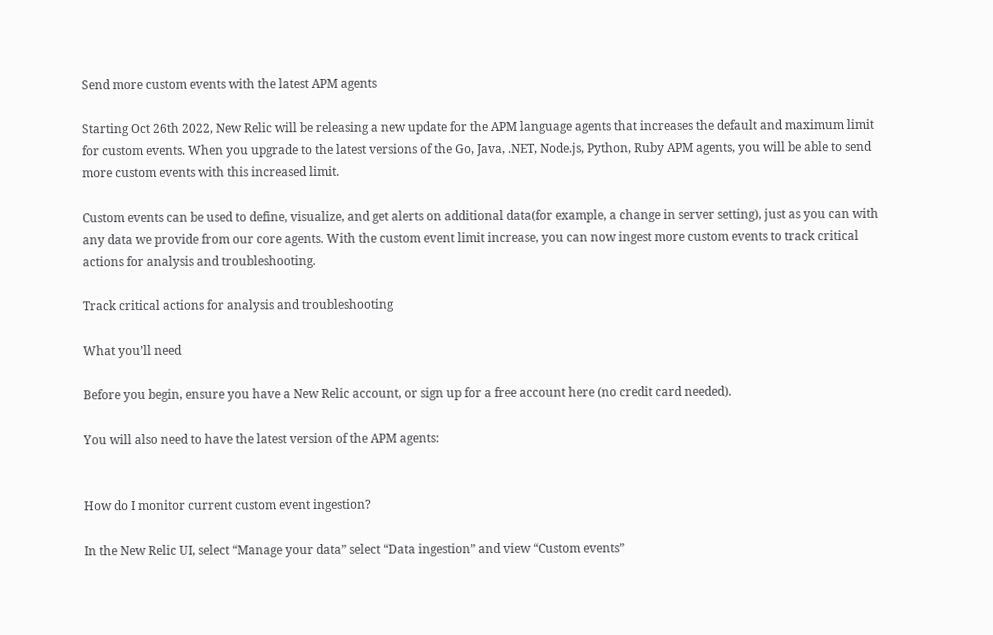Send more custom events with the latest APM agents

Starting Oct 26th 2022, New Relic will be releasing a new update for the APM language agents that increases the default and maximum limit for custom events. When you upgrade to the latest versions of the Go, Java, .NET, Node.js, Python, Ruby APM agents, you will be able to send more custom events with this increased limit.

Custom events can be used to define, visualize, and get alerts on additional data(for example, a change in server setting), just as you can with any data we provide from our core agents. With the custom event limit increase, you can now ingest more custom events to track critical actions for analysis and troubleshooting.

Track critical actions for analysis and troubleshooting

What you’ll need

Before you begin, ensure you have a New Relic account, or sign up for a free account here (no credit card needed).

You will also need to have the latest version of the APM agents:


How do I monitor current custom event ingestion?

In the New Relic UI, select “Manage your data” select “Data ingestion” and view “Custom events”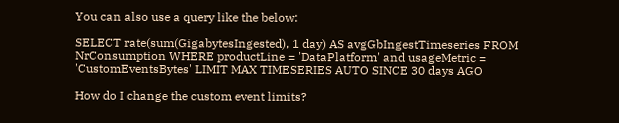You can also use a query like the below:

SELECT rate(sum(GigabytesIngested), 1 day) AS avgGbIngestTimeseries FROM NrConsumption WHERE productLine = 'DataPlatform' and usageMetric = 'CustomEventsBytes' LIMIT MAX TIMESERIES AUTO SINCE 30 days AGO

How do I change the custom event limits?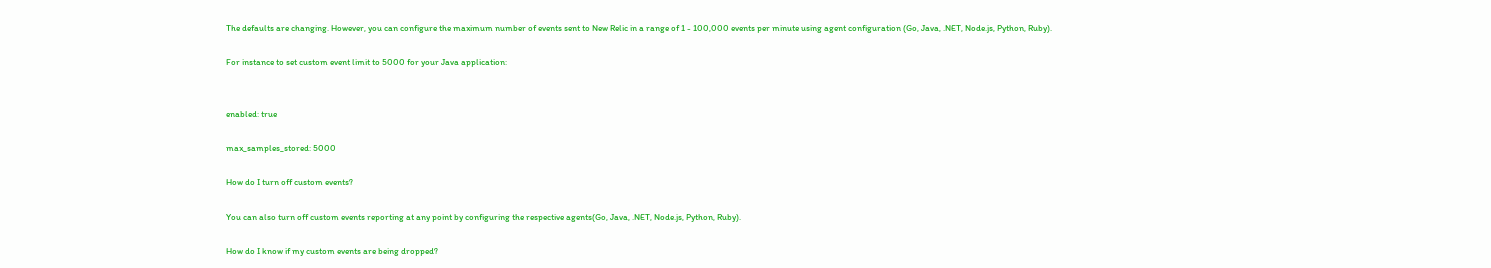The defaults are changing. However, you can configure the maximum number of events sent to New Relic in a range of 1 - 100,000 events per minute using agent configuration (Go, Java, .NET, Node.js, Python, Ruby).

For instance to set custom event limit to 5000 for your Java application:


enabled: true

max_samples_stored: 5000

How do I turn off custom events?

You can also turn off custom events reporting at any point by configuring the respective agents(Go, Java, .NET, Node.js, Python, Ruby).

How do I know if my custom events are being dropped?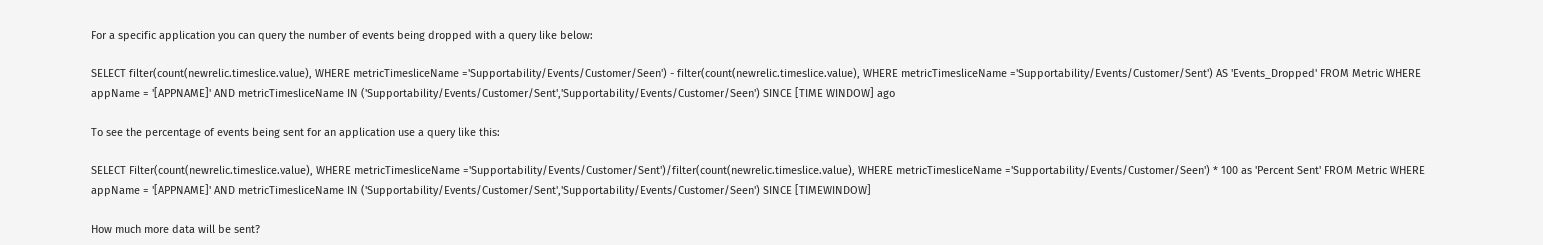For a specific application you can query the number of events being dropped with a query like below:

SELECT filter(count(newrelic.timeslice.value), WHERE metricTimesliceName ='Supportability/Events/Customer/Seen') - filter(count(newrelic.timeslice.value), WHERE metricTimesliceName ='Supportability/Events/Customer/Sent') AS 'Events_Dropped' FROM Metric WHERE appName = '[APPNAME]' AND metricTimesliceName IN ('Supportability/Events/Customer/Sent','Supportability/Events/Customer/Seen') SINCE [TIME WINDOW] ago

To see the percentage of events being sent for an application use a query like this:

SELECT Filter(count(newrelic.timeslice.value), WHERE metricTimesliceName ='Supportability/Events/Customer/Sent')/filter(count(newrelic.timeslice.value), WHERE metricTimesliceName ='Supportability/Events/Customer/Seen') * 100 as 'Percent Sent' FROM Metric WHERE appName = '[APPNAME]' AND metricTimesliceName IN ('Supportability/Events/Customer/Sent','Supportability/Events/Customer/Seen') SINCE [TIMEWINDOW]

How much more data will be sent?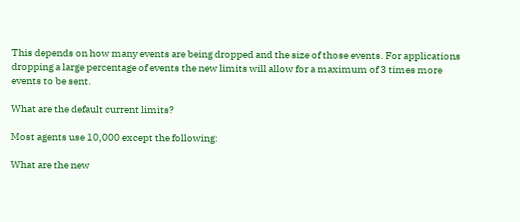This depends on how many events are being dropped and the size of those events. For applications dropping a large percentage of events the new limits will allow for a maximum of 3 times more events to be sent.

What are the default current limits?

Most agents use 10,000 except the following:

What are the new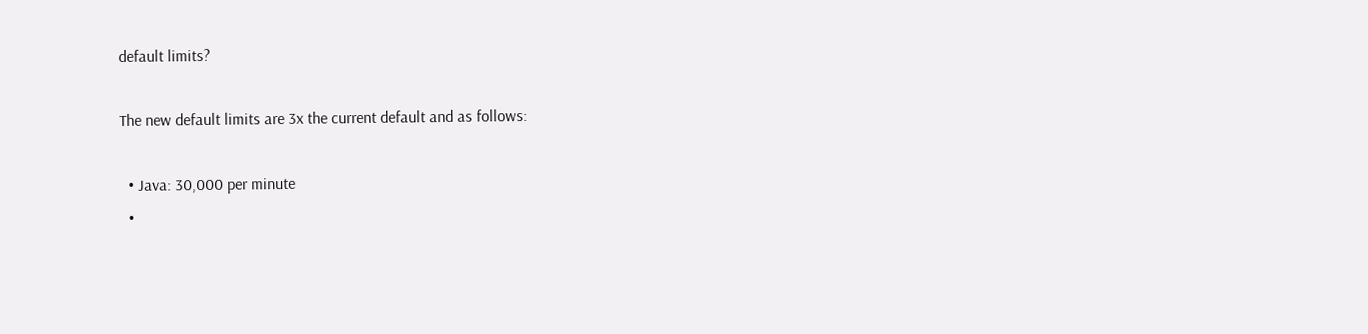default limits?

The new default limits are 3x the current default and as follows:

  • Java: 30,000 per minute
  •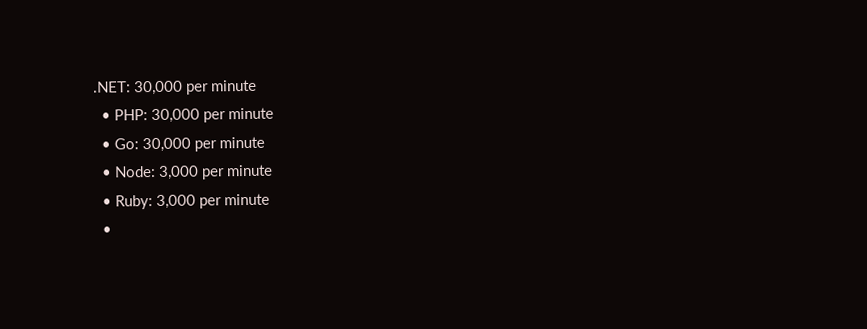.NET: 30,000 per minute
  • PHP: 30,000 per minute
  • Go: 30,000 per minute
  • Node: 3,000 per minute
  • Ruby: 3,000 per minute
  •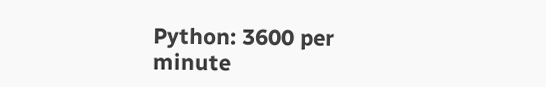Python: 3600 per minute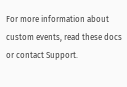For more information about custom events, read these docs or contact Support.